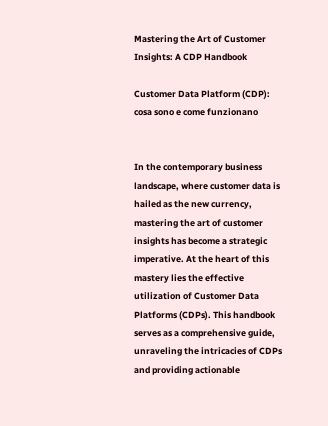Mastering the Art of Customer Insights: A CDP Handbook

Customer Data Platform (CDP): cosa sono e come funzionano


In the contemporary business landscape, where customer data is hailed as the new currency, mastering the art of customer insights has become a strategic imperative. At the heart of this mastery lies the effective utilization of Customer Data Platforms (CDPs). This handbook serves as a comprehensive guide, unraveling the intricacies of CDPs and providing actionable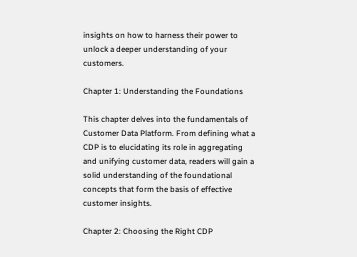insights on how to harness their power to unlock a deeper understanding of your customers.

Chapter 1: Understanding the Foundations

This chapter delves into the fundamentals of Customer Data Platform. From defining what a CDP is to elucidating its role in aggregating and unifying customer data, readers will gain a solid understanding of the foundational concepts that form the basis of effective customer insights.

Chapter 2: Choosing the Right CDP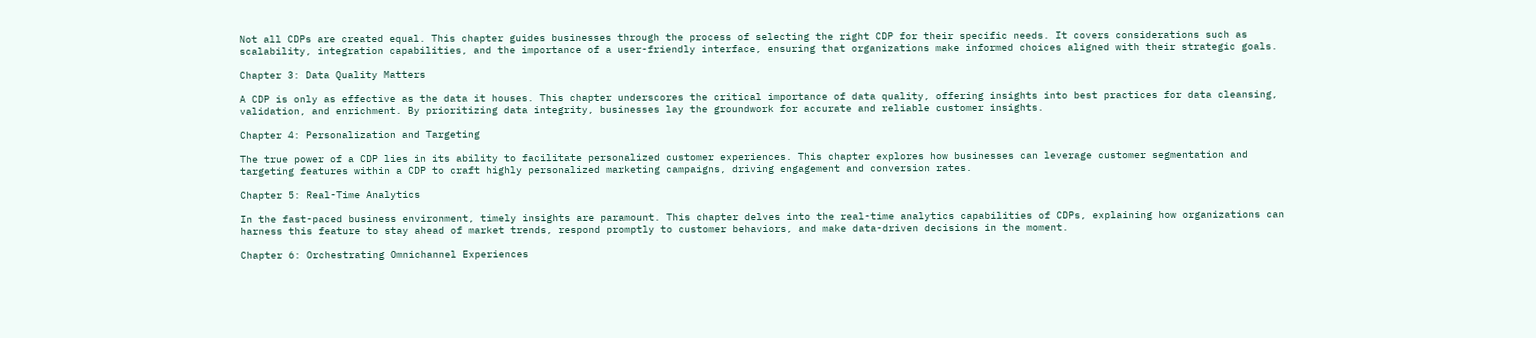Not all CDPs are created equal. This chapter guides businesses through the process of selecting the right CDP for their specific needs. It covers considerations such as scalability, integration capabilities, and the importance of a user-friendly interface, ensuring that organizations make informed choices aligned with their strategic goals.

Chapter 3: Data Quality Matters

A CDP is only as effective as the data it houses. This chapter underscores the critical importance of data quality, offering insights into best practices for data cleansing, validation, and enrichment. By prioritizing data integrity, businesses lay the groundwork for accurate and reliable customer insights.

Chapter 4: Personalization and Targeting

The true power of a CDP lies in its ability to facilitate personalized customer experiences. This chapter explores how businesses can leverage customer segmentation and targeting features within a CDP to craft highly personalized marketing campaigns, driving engagement and conversion rates.

Chapter 5: Real-Time Analytics

In the fast-paced business environment, timely insights are paramount. This chapter delves into the real-time analytics capabilities of CDPs, explaining how organizations can harness this feature to stay ahead of market trends, respond promptly to customer behaviors, and make data-driven decisions in the moment.

Chapter 6: Orchestrating Omnichannel Experiences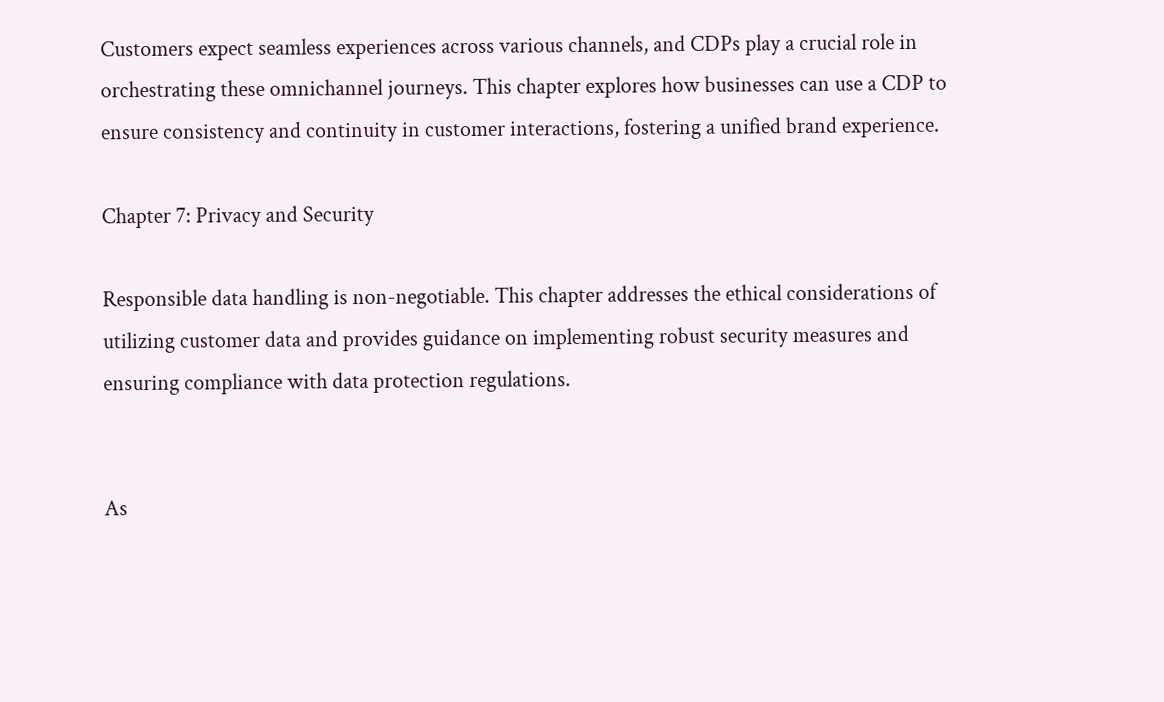Customers expect seamless experiences across various channels, and CDPs play a crucial role in orchestrating these omnichannel journeys. This chapter explores how businesses can use a CDP to ensure consistency and continuity in customer interactions, fostering a unified brand experience.

Chapter 7: Privacy and Security

Responsible data handling is non-negotiable. This chapter addresses the ethical considerations of utilizing customer data and provides guidance on implementing robust security measures and ensuring compliance with data protection regulations.


As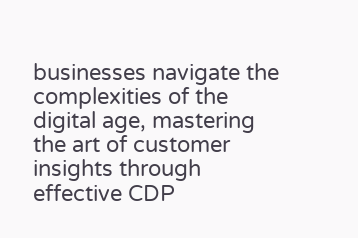businesses navigate the complexities of the digital age, mastering the art of customer insights through effective CDP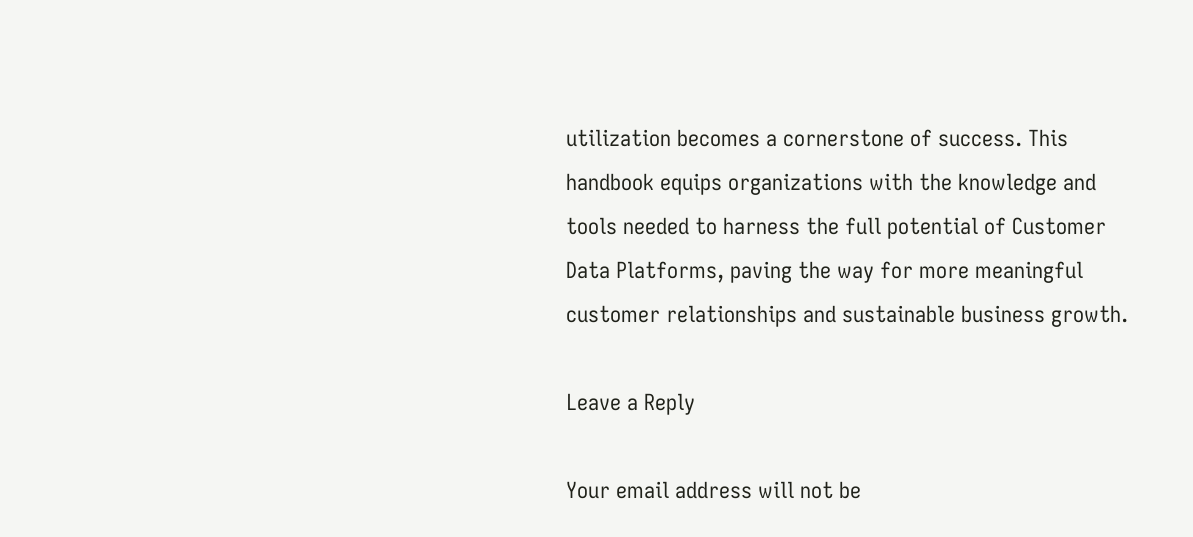utilization becomes a cornerstone of success. This handbook equips organizations with the knowledge and tools needed to harness the full potential of Customer Data Platforms, paving the way for more meaningful customer relationships and sustainable business growth.

Leave a Reply

Your email address will not be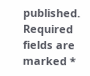published. Required fields are marked *